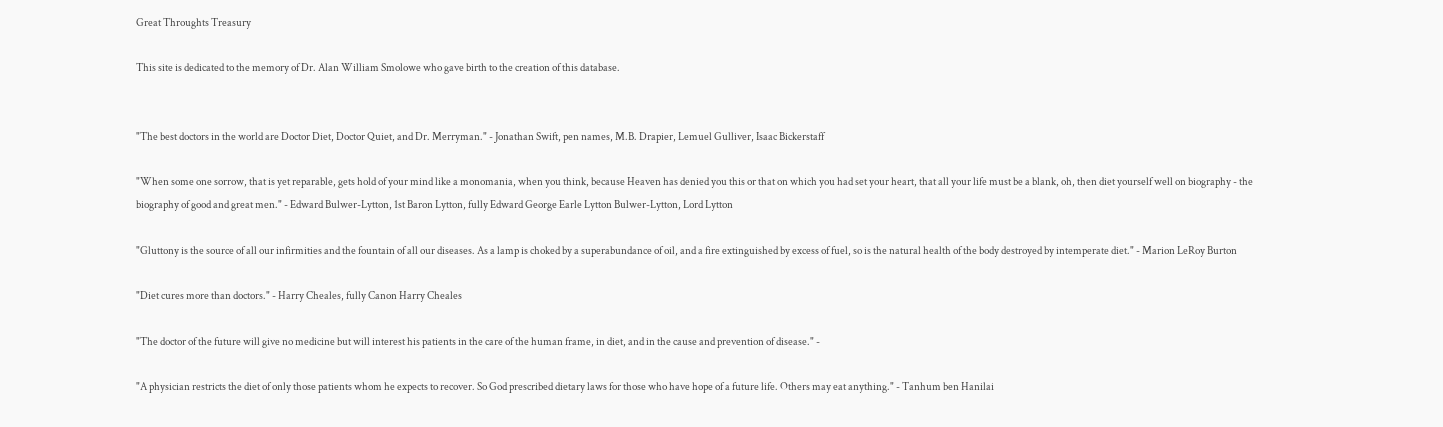Great Throughts Treasury

This site is dedicated to the memory of Dr. Alan William Smolowe who gave birth to the creation of this database.


"The best doctors in the world are Doctor Diet, Doctor Quiet, and Dr. Merryman." - Jonathan Swift, pen names, M.B. Drapier, Lemuel Gulliver, Isaac Bickerstaff

"When some one sorrow, that is yet reparable, gets hold of your mind like a monomania, when you think, because Heaven has denied you this or that on which you had set your heart, that all your life must be a blank, oh, then diet yourself well on biography - the biography of good and great men." - Edward Bulwer-Lytton, 1st Baron Lytton, fully Edward George Earle Lytton Bulwer-Lytton, Lord Lytton

"Gluttony is the source of all our infirmities and the fountain of all our diseases. As a lamp is choked by a superabundance of oil, and a fire extinguished by excess of fuel, so is the natural health of the body destroyed by intemperate diet." - Marion LeRoy Burton

"Diet cures more than doctors." - Harry Cheales, fully Canon Harry Cheales

"The doctor of the future will give no medicine but will interest his patients in the care of the human frame, in diet, and in the cause and prevention of disease." -

"A physician restricts the diet of only those patients whom he expects to recover. So God prescribed dietary laws for those who have hope of a future life. Others may eat anything." - Tanhum ben Hanilai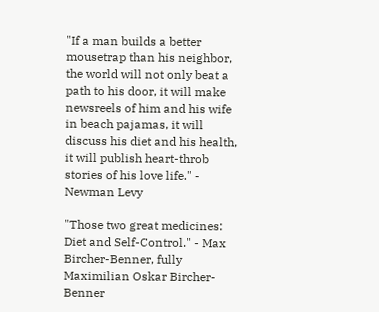"If a man builds a better mousetrap than his neighbor, the world will not only beat a path to his door, it will make newsreels of him and his wife in beach pajamas, it will discuss his diet and his health, it will publish heart-throb stories of his love life." - Newman Levy

"Those two great medicines: Diet and Self-Control." - Max Bircher-Benner, fully Maximilian Oskar Bircher-Benner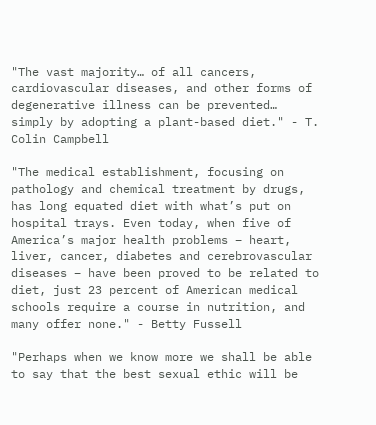"The vast majority… of all cancers, cardiovascular diseases, and other forms of degenerative illness can be prevented… simply by adopting a plant-based diet." - T. Colin Campbell

"The medical establishment, focusing on pathology and chemical treatment by drugs, has long equated diet with what’s put on hospital trays. Even today, when five of America’s major health problems – heart, liver, cancer, diabetes and cerebrovascular diseases – have been proved to be related to diet, just 23 percent of American medical schools require a course in nutrition, and many offer none." - Betty Fussell

"Perhaps when we know more we shall be able to say that the best sexual ethic will be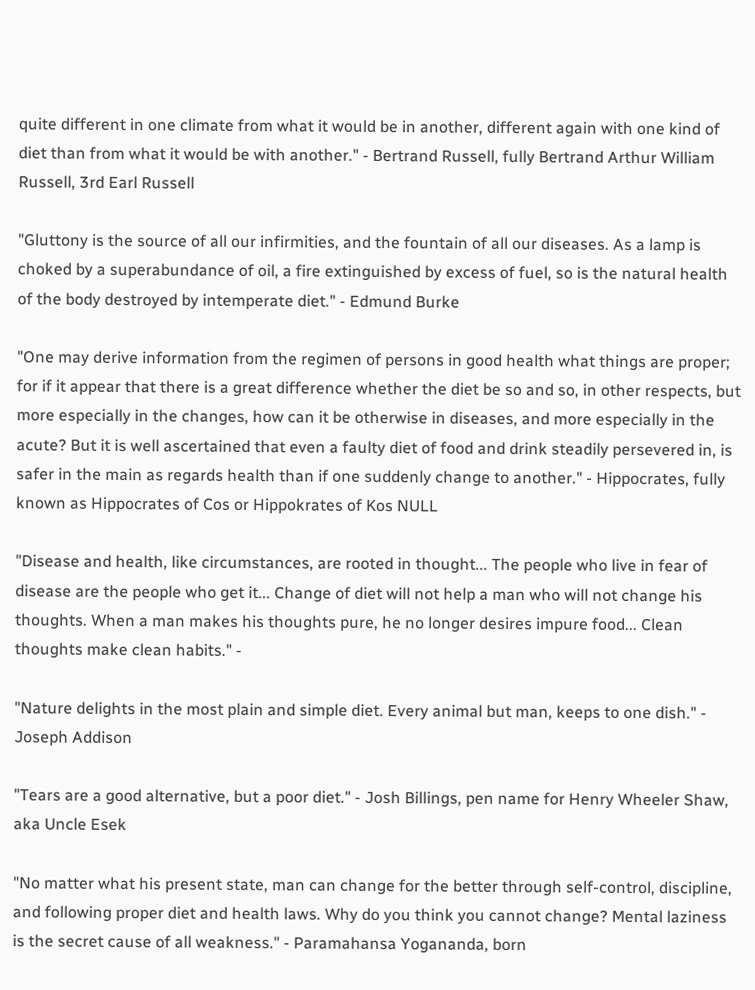quite different in one climate from what it would be in another, different again with one kind of diet than from what it would be with another." - Bertrand Russell, fully Bertrand Arthur William Russell, 3rd Earl Russell

"Gluttony is the source of all our infirmities, and the fountain of all our diseases. As a lamp is choked by a superabundance of oil, a fire extinguished by excess of fuel, so is the natural health of the body destroyed by intemperate diet." - Edmund Burke

"One may derive information from the regimen of persons in good health what things are proper; for if it appear that there is a great difference whether the diet be so and so, in other respects, but more especially in the changes, how can it be otherwise in diseases, and more especially in the acute? But it is well ascertained that even a faulty diet of food and drink steadily persevered in, is safer in the main as regards health than if one suddenly change to another." - Hippocrates, fully known as Hippocrates of Cos or Hippokrates of Kos NULL

"Disease and health, like circumstances, are rooted in thought... The people who live in fear of disease are the people who get it... Change of diet will not help a man who will not change his thoughts. When a man makes his thoughts pure, he no longer desires impure food... Clean thoughts make clean habits." -

"Nature delights in the most plain and simple diet. Every animal but man, keeps to one dish." - Joseph Addison

"Tears are a good alternative, but a poor diet." - Josh Billings, pen name for Henry Wheeler Shaw, aka Uncle Esek

"No matter what his present state, man can change for the better through self-control, discipline, and following proper diet and health laws. Why do you think you cannot change? Mental laziness is the secret cause of all weakness." - Paramahansa Yogananda, born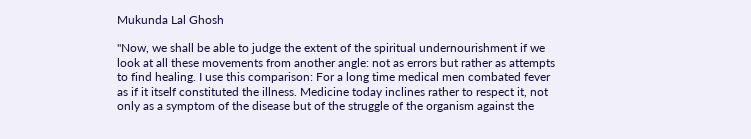Mukunda Lal Ghosh

"Now, we shall be able to judge the extent of the spiritual undernourishment if we look at all these movements from another angle: not as errors but rather as attempts to find healing. I use this comparison: For a long time medical men combated fever as if it itself constituted the illness. Medicine today inclines rather to respect it, not only as a symptom of the disease but of the struggle of the organism against the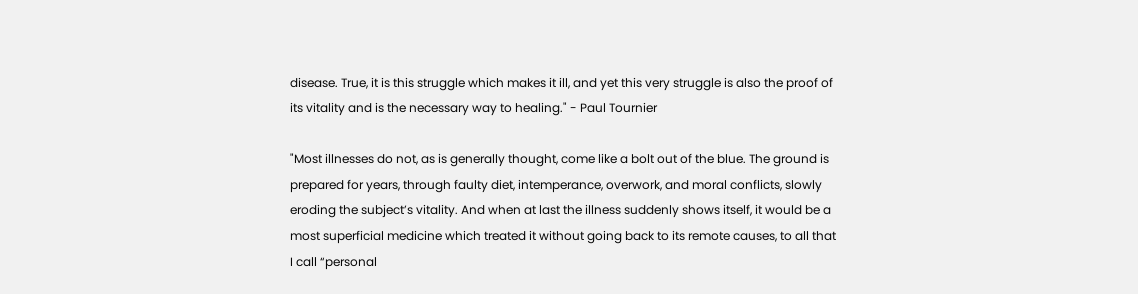disease. True, it is this struggle which makes it ill, and yet this very struggle is also the proof of its vitality and is the necessary way to healing." - Paul Tournier

"Most illnesses do not, as is generally thought, come like a bolt out of the blue. The ground is prepared for years, through faulty diet, intemperance, overwork, and moral conflicts, slowly eroding the subject’s vitality. And when at last the illness suddenly shows itself, it would be a most superficial medicine which treated it without going back to its remote causes, to all that I call “personal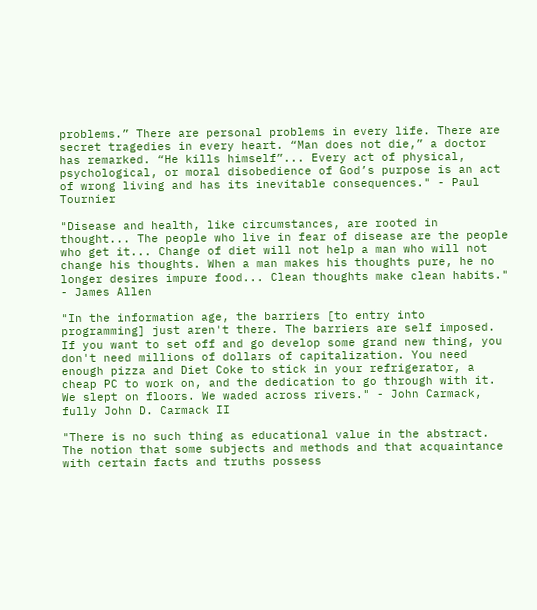problems.” There are personal problems in every life. There are secret tragedies in every heart. “Man does not die,” a doctor has remarked. “He kills himself”... Every act of physical, psychological, or moral disobedience of God’s purpose is an act of wrong living and has its inevitable consequences." - Paul Tournier

"Disease and health, like circumstances, are rooted in thought... The people who live in fear of disease are the people who get it... Change of diet will not help a man who will not change his thoughts. When a man makes his thoughts pure, he no longer desires impure food... Clean thoughts make clean habits." - James Allen

"In the information age, the barriers [to entry into programming] just aren't there. The barriers are self imposed. If you want to set off and go develop some grand new thing, you don't need millions of dollars of capitalization. You need enough pizza and Diet Coke to stick in your refrigerator, a cheap PC to work on, and the dedication to go through with it. We slept on floors. We waded across rivers." - John Carmack, fully John D. Carmack II

"There is no such thing as educational value in the abstract. The notion that some subjects and methods and that acquaintance with certain facts and truths possess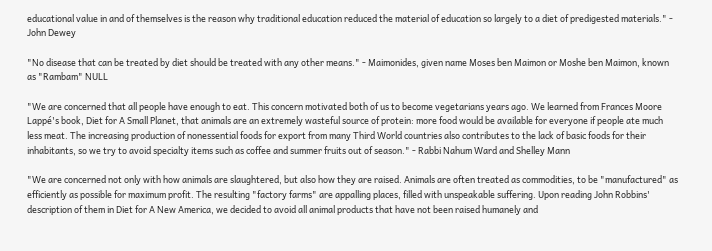educational value in and of themselves is the reason why traditional education reduced the material of education so largely to a diet of predigested materials." - John Dewey

"No disease that can be treated by diet should be treated with any other means." - Maimonides, given name Moses ben Maimon or Moshe ben Maimon, known as "Rambam" NULL

"We are concerned that all people have enough to eat. This concern motivated both of us to become vegetarians years ago. We learned from Frances Moore Lappé's book, Diet for A Small Planet, that animals are an extremely wasteful source of protein: more food would be available for everyone if people ate much less meat. The increasing production of nonessential foods for export from many Third World countries also contributes to the lack of basic foods for their inhabitants, so we try to avoid specialty items such as coffee and summer fruits out of season." - Rabbi Nahum Ward and Shelley Mann

"We are concerned not only with how animals are slaughtered, but also how they are raised. Animals are often treated as commodities, to be "manufactured" as efficiently as possible for maximum profit. The resulting "factory farms" are appalling places, filled with unspeakable suffering. Upon reading John Robbins' description of them in Diet for A New America, we decided to avoid all animal products that have not been raised humanely and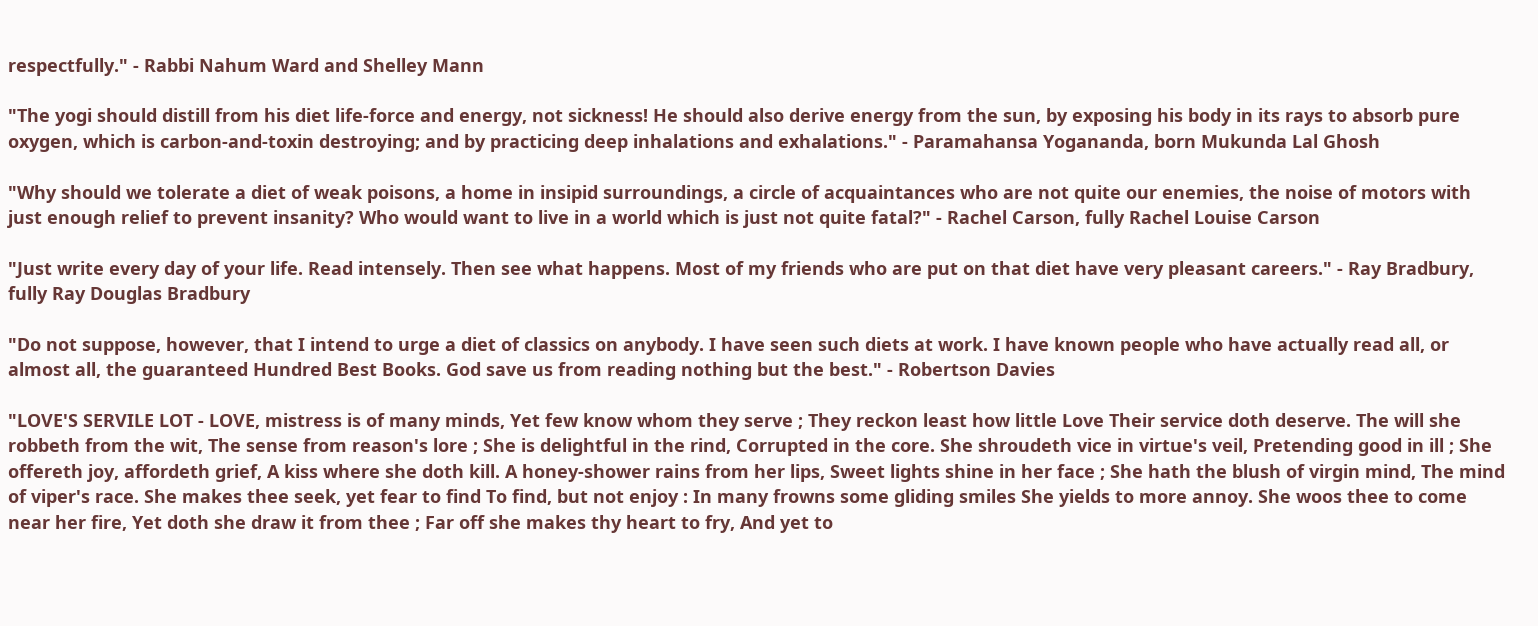respectfully." - Rabbi Nahum Ward and Shelley Mann

"The yogi should distill from his diet life-force and energy, not sickness! He should also derive energy from the sun, by exposing his body in its rays to absorb pure oxygen, which is carbon-and-toxin destroying; and by practicing deep inhalations and exhalations." - Paramahansa Yogananda, born Mukunda Lal Ghosh

"Why should we tolerate a diet of weak poisons, a home in insipid surroundings, a circle of acquaintances who are not quite our enemies, the noise of motors with just enough relief to prevent insanity? Who would want to live in a world which is just not quite fatal?" - Rachel Carson, fully Rachel Louise Carson

"Just write every day of your life. Read intensely. Then see what happens. Most of my friends who are put on that diet have very pleasant careers." - Ray Bradbury, fully Ray Douglas Bradbury

"Do not suppose, however, that I intend to urge a diet of classics on anybody. I have seen such diets at work. I have known people who have actually read all, or almost all, the guaranteed Hundred Best Books. God save us from reading nothing but the best." - Robertson Davies

"LOVE'S SERVILE LOT - LOVE, mistress is of many minds, Yet few know whom they serve ; They reckon least how little Love Their service doth deserve. The will she robbeth from the wit, The sense from reason's lore ; She is delightful in the rind, Corrupted in the core. She shroudeth vice in virtue's veil, Pretending good in ill ; She offereth joy, affordeth grief, A kiss where she doth kill. A honey-shower rains from her lips, Sweet lights shine in her face ; She hath the blush of virgin mind, The mind of viper's race. She makes thee seek, yet fear to find To find, but not enjoy : In many frowns some gliding smiles She yields to more annoy. She woos thee to come near her fire, Yet doth she draw it from thee ; Far off she makes thy heart to fry, And yet to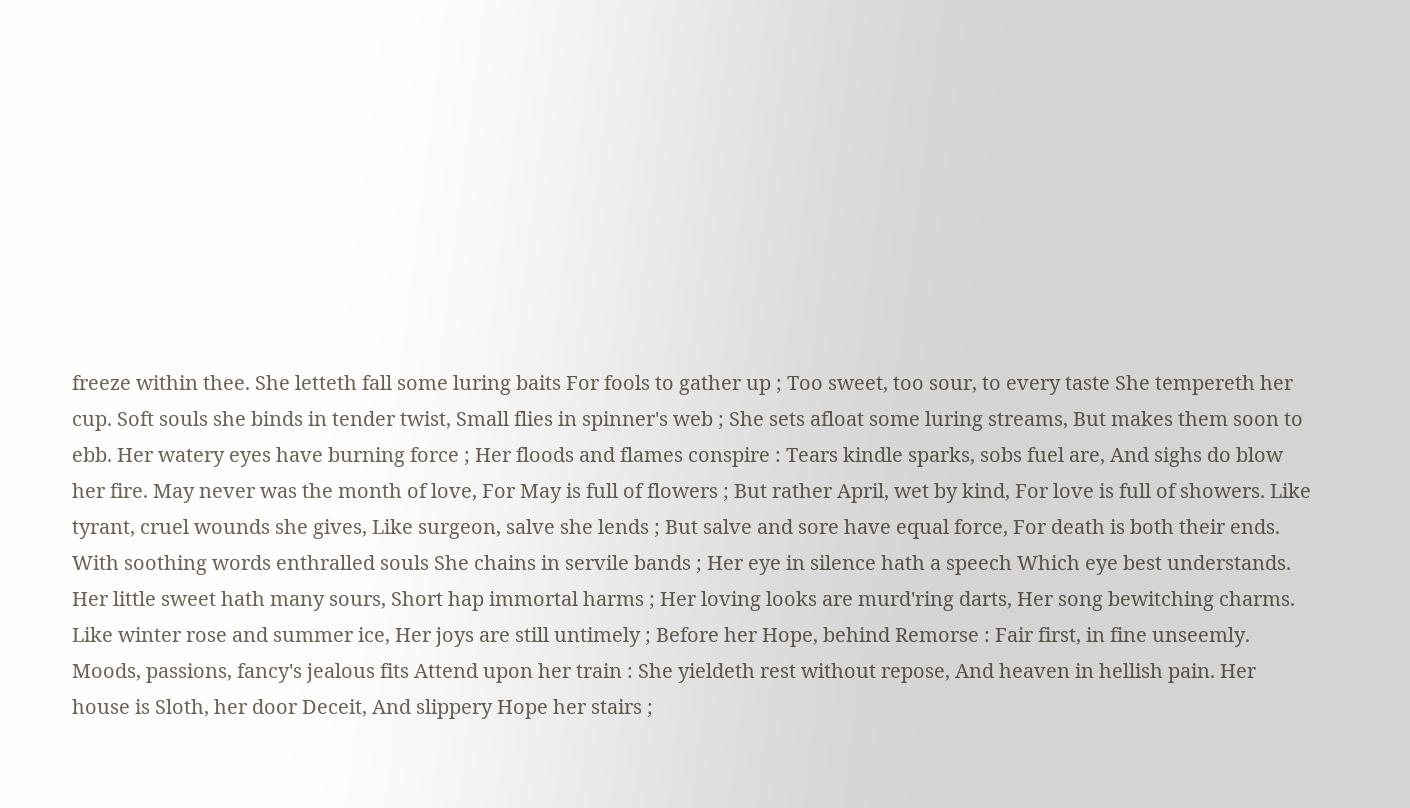freeze within thee. She letteth fall some luring baits For fools to gather up ; Too sweet, too sour, to every taste She tempereth her cup. Soft souls she binds in tender twist, Small flies in spinner's web ; She sets afloat some luring streams, But makes them soon to ebb. Her watery eyes have burning force ; Her floods and flames conspire : Tears kindle sparks, sobs fuel are, And sighs do blow her fire. May never was the month of love, For May is full of flowers ; But rather April, wet by kind, For love is full of showers. Like tyrant, cruel wounds she gives, Like surgeon, salve she lends ; But salve and sore have equal force, For death is both their ends. With soothing words enthralled souls She chains in servile bands ; Her eye in silence hath a speech Which eye best understands. Her little sweet hath many sours, Short hap immortal harms ; Her loving looks are murd'ring darts, Her song bewitching charms. Like winter rose and summer ice, Her joys are still untimely ; Before her Hope, behind Remorse : Fair first, in fine unseemly. Moods, passions, fancy's jealous fits Attend upon her train : She yieldeth rest without repose, And heaven in hellish pain. Her house is Sloth, her door Deceit, And slippery Hope her stairs ;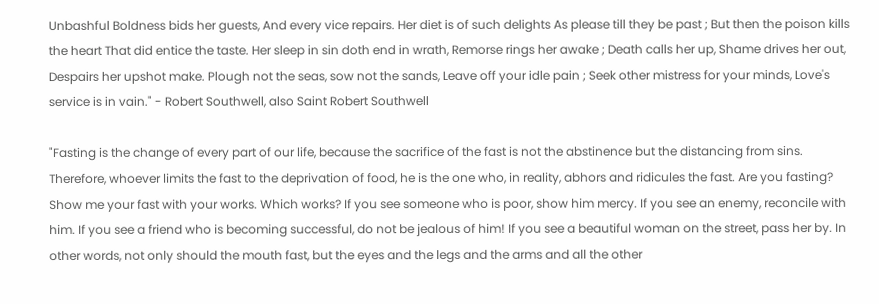Unbashful Boldness bids her guests, And every vice repairs. Her diet is of such delights As please till they be past ; But then the poison kills the heart That did entice the taste. Her sleep in sin doth end in wrath, Remorse rings her awake ; Death calls her up, Shame drives her out, Despairs her upshot make. Plough not the seas, sow not the sands, Leave off your idle pain ; Seek other mistress for your minds, Love's service is in vain." - Robert Southwell, also Saint Robert Southwell

"Fasting is the change of every part of our life, because the sacrifice of the fast is not the abstinence but the distancing from sins. Therefore, whoever limits the fast to the deprivation of food, he is the one who, in reality, abhors and ridicules the fast. Are you fasting? Show me your fast with your works. Which works? If you see someone who is poor, show him mercy. If you see an enemy, reconcile with him. If you see a friend who is becoming successful, do not be jealous of him! If you see a beautiful woman on the street, pass her by. In other words, not only should the mouth fast, but the eyes and the legs and the arms and all the other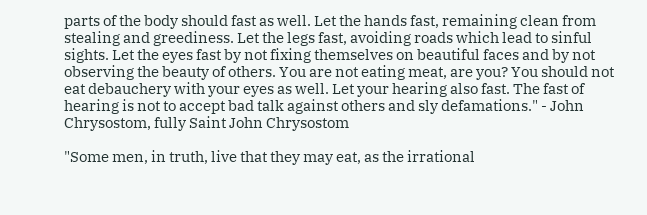parts of the body should fast as well. Let the hands fast, remaining clean from stealing and greediness. Let the legs fast, avoiding roads which lead to sinful sights. Let the eyes fast by not fixing themselves on beautiful faces and by not observing the beauty of others. You are not eating meat, are you? You should not eat debauchery with your eyes as well. Let your hearing also fast. The fast of hearing is not to accept bad talk against others and sly defamations." - John Chrysostom, fully Saint John Chrysostom

"Some men, in truth, live that they may eat, as the irrational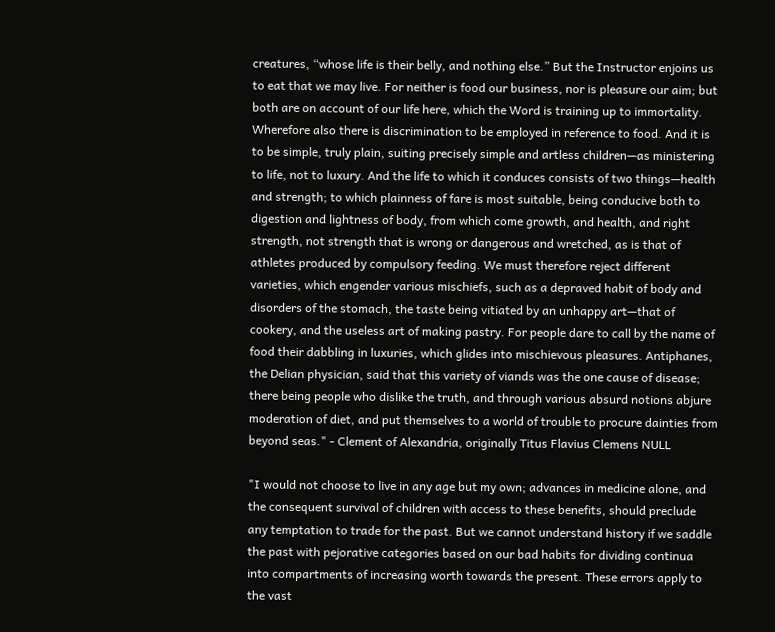creatures, “whose life is their belly, and nothing else.” But the Instructor enjoins us to eat that we may live. For neither is food our business, nor is pleasure our aim; but both are on account of our life here, which the Word is training up to immortality. Wherefore also there is discrimination to be employed in reference to food. And it is to be simple, truly plain, suiting precisely simple and artless children—as ministering to life, not to luxury. And the life to which it conduces consists of two things—health and strength; to which plainness of fare is most suitable, being conducive both to digestion and lightness of body, from which come growth, and health, and right strength, not strength that is wrong or dangerous and wretched, as is that of athletes produced by compulsory feeding. We must therefore reject different varieties, which engender various mischiefs, such as a depraved habit of body and disorders of the stomach, the taste being vitiated by an unhappy art—that of cookery, and the useless art of making pastry. For people dare to call by the name of food their dabbling in luxuries, which glides into mischievous pleasures. Antiphanes, the Delian physician, said that this variety of viands was the one cause of disease; there being people who dislike the truth, and through various absurd notions abjure moderation of diet, and put themselves to a world of trouble to procure dainties from beyond seas." - Clement of Alexandria, originally Titus Flavius Clemens NULL

"I would not choose to live in any age but my own; advances in medicine alone, and the consequent survival of children with access to these benefits, should preclude any temptation to trade for the past. But we cannot understand history if we saddle the past with pejorative categories based on our bad habits for dividing continua into compartments of increasing worth towards the present. These errors apply to the vast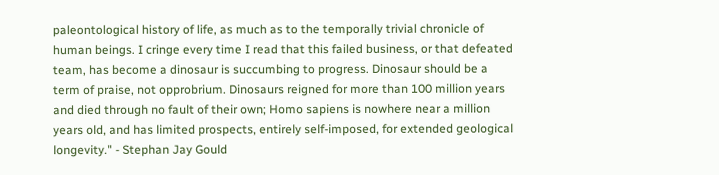paleontological history of life, as much as to the temporally trivial chronicle of human beings. I cringe every time I read that this failed business, or that defeated team, has become a dinosaur is succumbing to progress. Dinosaur should be a term of praise, not opprobrium. Dinosaurs reigned for more than 100 million years and died through no fault of their own; Homo sapiens is nowhere near a million years old, and has limited prospects, entirely self-imposed, for extended geological longevity." - Stephan Jay Gould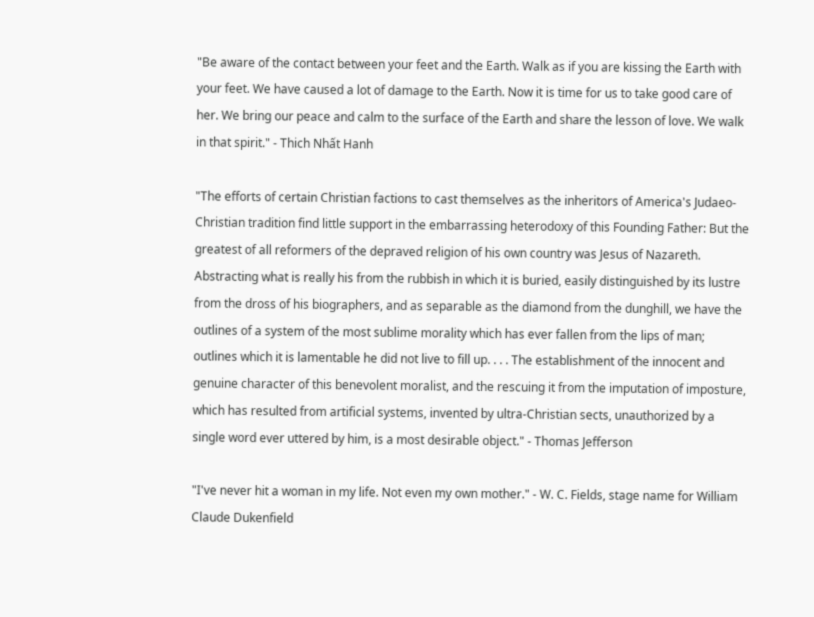"Be aware of the contact between your feet and the Earth. Walk as if you are kissing the Earth with your feet. We have caused a lot of damage to the Earth. Now it is time for us to take good care of her. We bring our peace and calm to the surface of the Earth and share the lesson of love. We walk in that spirit." - Thich Nhất Hanh

"The efforts of certain Christian factions to cast themselves as the inheritors of America's Judaeo-Christian tradition find little support in the embarrassing heterodoxy of this Founding Father: But the greatest of all reformers of the depraved religion of his own country was Jesus of Nazareth. Abstracting what is really his from the rubbish in which it is buried, easily distinguished by its lustre from the dross of his biographers, and as separable as the diamond from the dunghill, we have the outlines of a system of the most sublime morality which has ever fallen from the lips of man; outlines which it is lamentable he did not live to fill up. . . . The establishment of the innocent and genuine character of this benevolent moralist, and the rescuing it from the imputation of imposture, which has resulted from artificial systems, invented by ultra-Christian sects, unauthorized by a single word ever uttered by him, is a most desirable object." - Thomas Jefferson

"I've never hit a woman in my life. Not even my own mother." - W. C. Fields, stage name for William Claude Dukenfield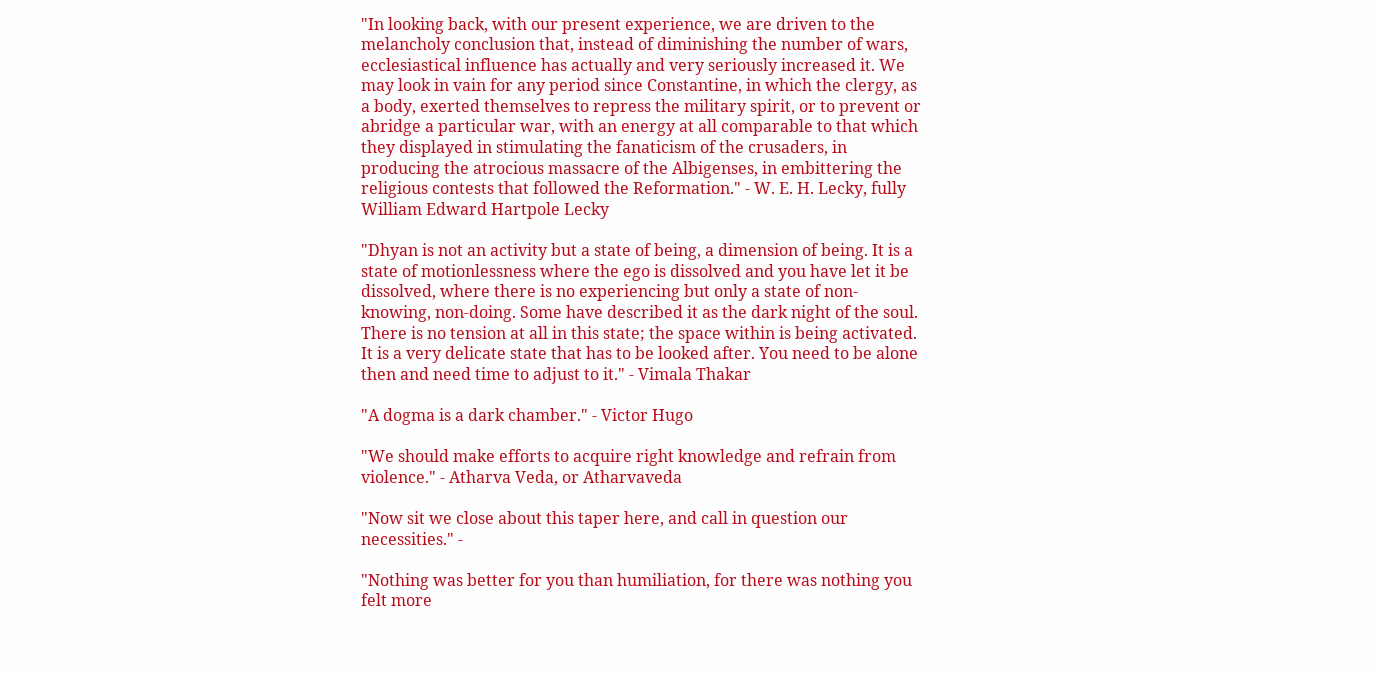"In looking back, with our present experience, we are driven to the melancholy conclusion that, instead of diminishing the number of wars, ecclesiastical influence has actually and very seriously increased it. We may look in vain for any period since Constantine, in which the clergy, as a body, exerted themselves to repress the military spirit, or to prevent or abridge a particular war, with an energy at all comparable to that which they displayed in stimulating the fanaticism of the crusaders, in producing the atrocious massacre of the Albigenses, in embittering the religious contests that followed the Reformation." - W. E. H. Lecky, fully William Edward Hartpole Lecky

"Dhyan is not an activity but a state of being, a dimension of being. It is a state of motionlessness where the ego is dissolved and you have let it be dissolved, where there is no experiencing but only a state of non-knowing, non-doing. Some have described it as the dark night of the soul. There is no tension at all in this state; the space within is being activated. It is a very delicate state that has to be looked after. You need to be alone then and need time to adjust to it." - Vimala Thakar

"A dogma is a dark chamber." - Victor Hugo

"We should make efforts to acquire right knowledge and refrain from violence." - Atharva Veda, or Atharvaveda

"Now sit we close about this taper here, and call in question our necessities." -

"Nothing was better for you than humiliation, for there was nothing you felt more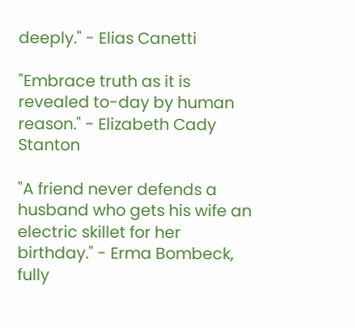deeply." - Elias Canetti

"Embrace truth as it is revealed to-day by human reason." - Elizabeth Cady Stanton

"A friend never defends a husband who gets his wife an electric skillet for her birthday." - Erma Bombeck, fully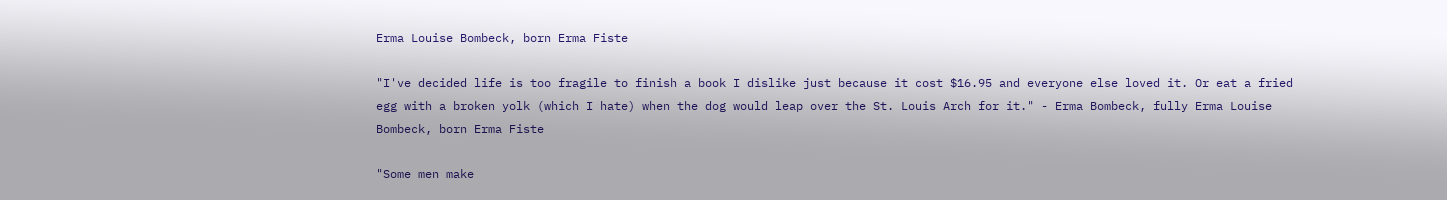Erma Louise Bombeck, born Erma Fiste

"I've decided life is too fragile to finish a book I dislike just because it cost $16.95 and everyone else loved it. Or eat a fried egg with a broken yolk (which I hate) when the dog would leap over the St. Louis Arch for it." - Erma Bombeck, fully Erma Louise Bombeck, born Erma Fiste

"Some men make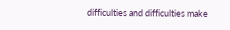difficulties and difficulties make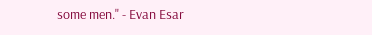some men." - Evan Esar